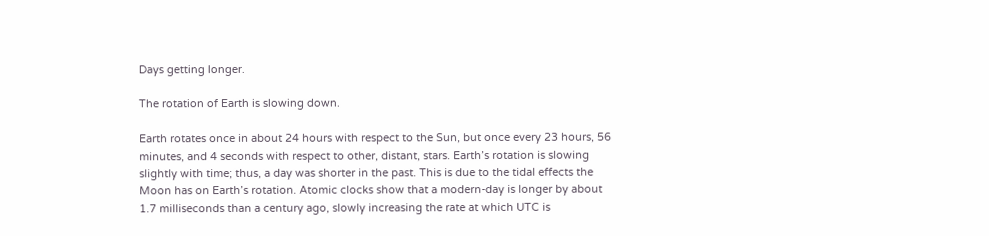Days getting longer.

The rotation of Earth is slowing down.

Earth rotates once in about 24 hours with respect to the Sun, but once every 23 hours, 56 minutes, and 4 seconds with respect to other, distant, stars. Earth’s rotation is slowing slightly with time; thus, a day was shorter in the past. This is due to the tidal effects the Moon has on Earth’s rotation. Atomic clocks show that a modern-day is longer by about 1.7 milliseconds than a century ago, slowly increasing the rate at which UTC is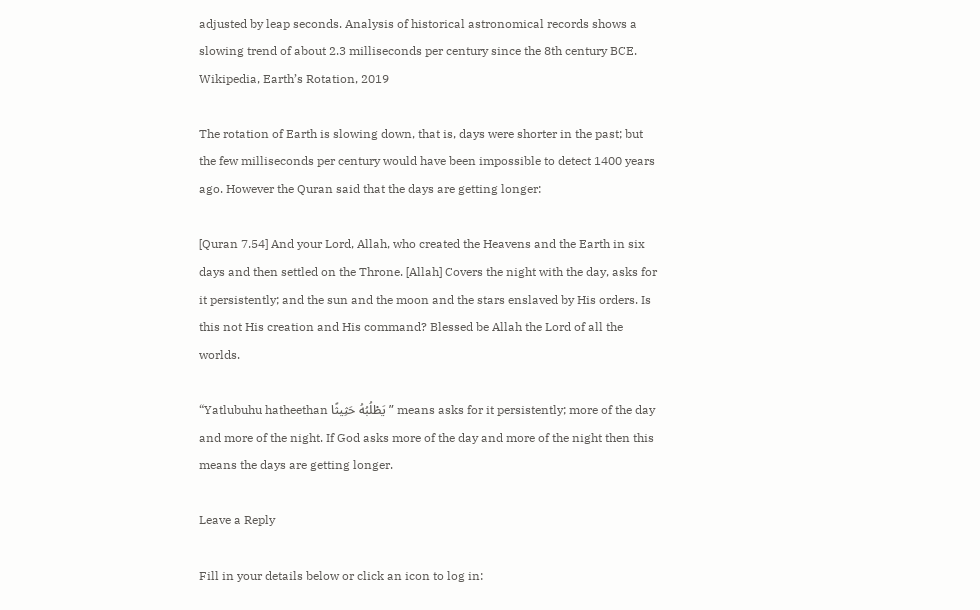adjusted by leap seconds. Analysis of historical astronomical records shows a slowing trend of about 2.3 milliseconds per century since the 8th century BCE.
Wikipedia, Earth’s Rotation, 2019

The rotation of Earth is slowing down, that is, days were shorter in the past; but the few milliseconds per century would have been impossible to detect 1400 years ago. However the Quran said that the days are getting longer:

[Quran 7.54] And your Lord, Allah, who created the Heavens and the Earth in six days and then settled on the Throne. [Allah] Covers the night with the day, asks for it persistently; and the sun and the moon and the stars enslaved by His orders. Is this not His creation and His command? Blessed be Allah the Lord of all the worlds.

“Yatlubuhu hatheethan يَطْلُبُهُ حَثِيثًا” means asks for it persistently; more of the day and more of the night. If God asks more of the day and more of the night then this means the days are getting longer.

Leave a Reply

Fill in your details below or click an icon to log in: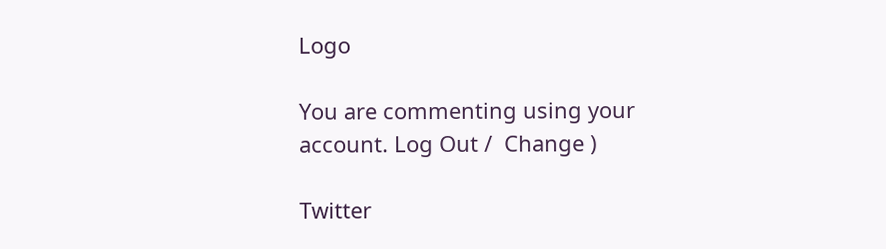Logo

You are commenting using your account. Log Out /  Change )

Twitter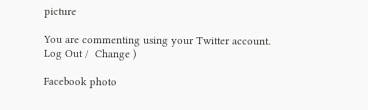picture

You are commenting using your Twitter account. Log Out /  Change )

Facebook photo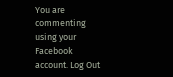You are commenting using your Facebook account. Log Out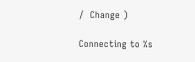/  Change )

Connecting to %s